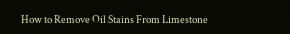How to Remove Oil Stains From Limestone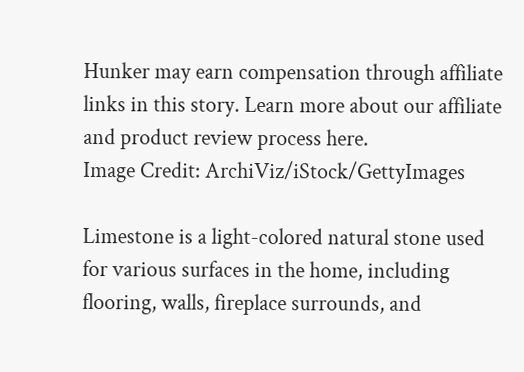Hunker may earn compensation through affiliate links in this story. Learn more about our affiliate and product review process here.
Image Credit: ArchiViz/iStock/GettyImages

Limestone is a light-colored natural stone used for various surfaces in the home, including flooring, walls, fireplace surrounds, and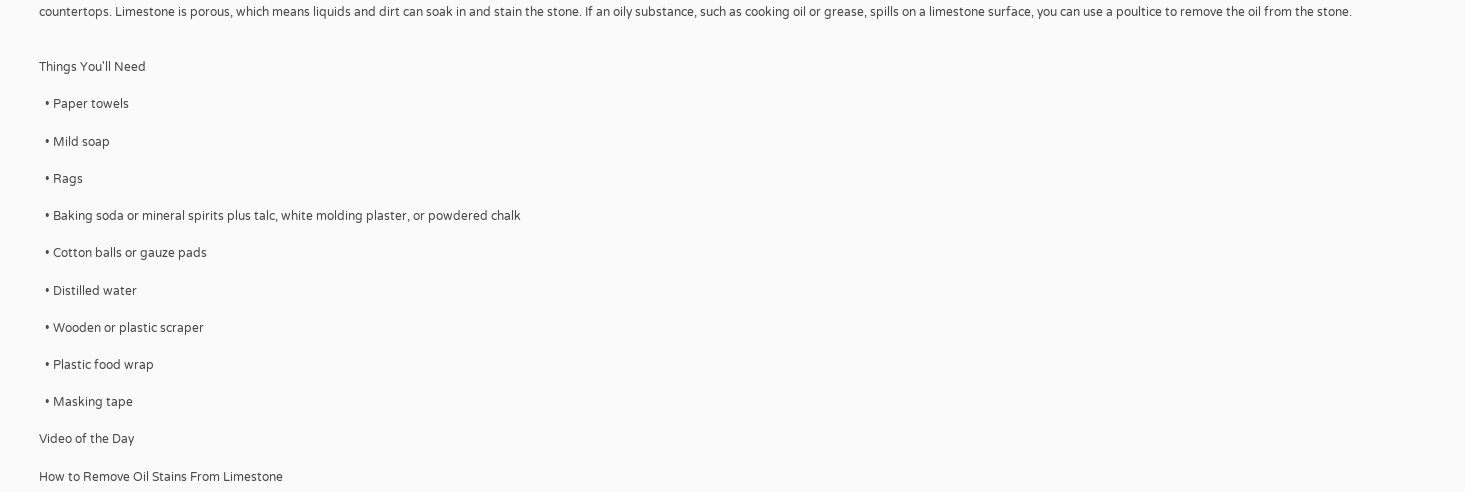countertops. Limestone is porous, which means liquids and dirt can soak in and stain the stone. If an oily substance, such as cooking oil or grease, spills on a limestone surface, you can use a poultice to remove the oil from the stone.


Things You'll Need

  • Paper towels

  • Mild soap

  • Rags

  • Baking soda or mineral spirits plus talc, white molding plaster, or powdered chalk

  • Cotton balls or gauze pads

  • Distilled water

  • Wooden or plastic scraper

  • Plastic food wrap

  • Masking tape

Video of the Day

How to Remove Oil Stains From Limestone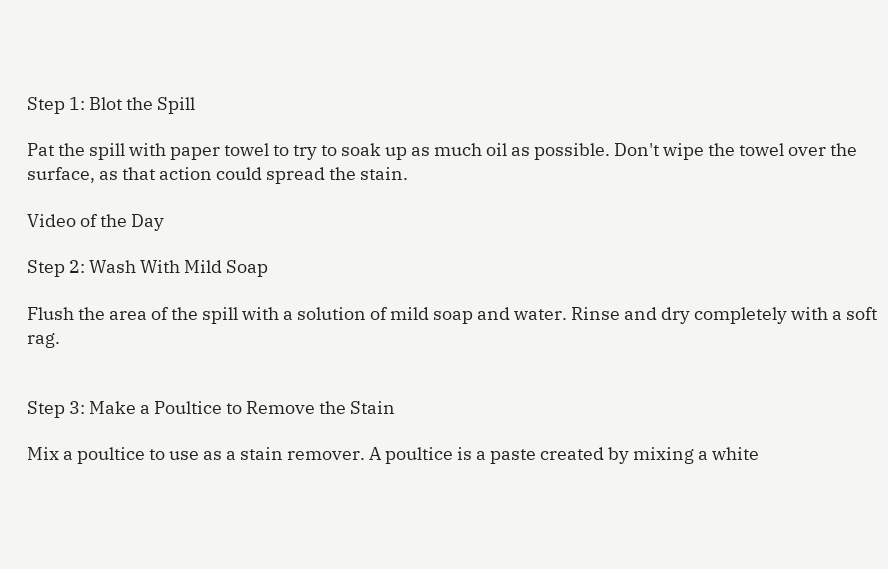Step 1: Blot the Spill

Pat the spill with paper towel to try to soak up as much oil as possible. Don't wipe the towel over the surface, as that action could spread the stain.

Video of the Day

Step 2: Wash With Mild Soap

Flush the area of the spill with a solution of mild soap and water. Rinse and dry completely with a soft rag.


Step 3: Make a Poultice to Remove the Stain

Mix a poultice to use as a stain remover. A poultice is a paste created by mixing a white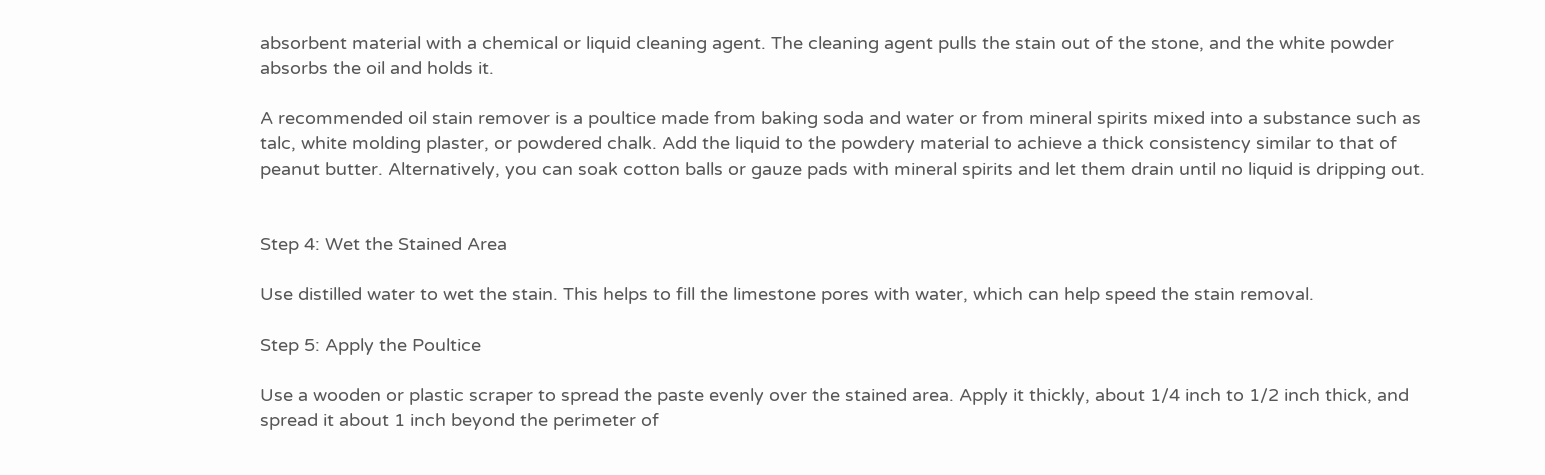absorbent material with a chemical or liquid cleaning agent. The cleaning agent pulls the stain out of the stone, and the white powder absorbs the oil and holds it.

A recommended oil stain remover is a poultice made from baking soda and water or from mineral spirits mixed into a substance such as talc, white molding plaster, or powdered chalk. Add the liquid to the powdery material to achieve a thick consistency similar to that of peanut butter. Alternatively, you can soak cotton balls or gauze pads with mineral spirits and let them drain until no liquid is dripping out.


Step 4: Wet the Stained Area

Use distilled water to wet the stain. This helps to fill the limestone pores with water, which can help speed the stain removal.

Step 5: Apply the Poultice

Use a wooden or plastic scraper to spread the paste evenly over the stained area. Apply it thickly, about 1/4 inch to 1/2 inch thick, and spread it about 1 inch beyond the perimeter of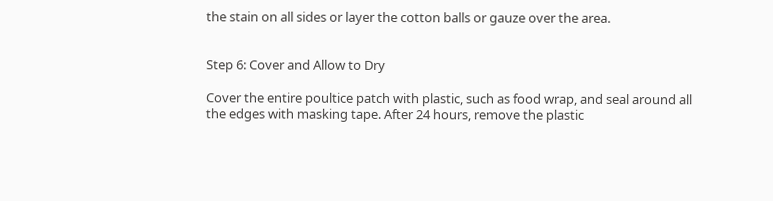the stain on all sides or layer the cotton balls or gauze over the area.


Step 6: Cover and Allow to Dry

Cover the entire poultice patch with plastic, such as food wrap, and seal around all the edges with masking tape. After 24 hours, remove the plastic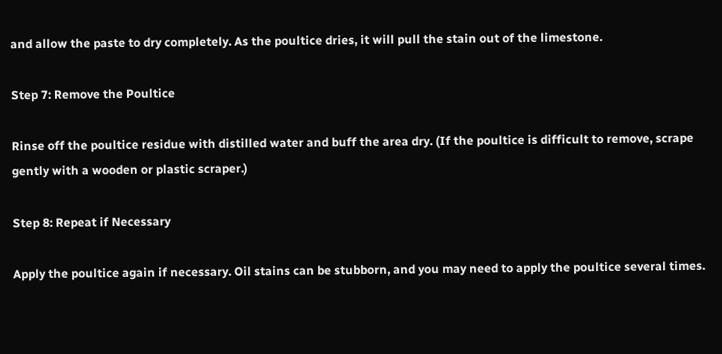and allow the paste to dry completely. As the poultice dries, it will pull the stain out of the limestone.

Step 7: Remove the Poultice

Rinse off the poultice residue with distilled water and buff the area dry. (If the poultice is difficult to remove, scrape gently with a wooden or plastic scraper.)

Step 8: Repeat if Necessary

Apply the poultice again if necessary. Oil stains can be stubborn, and you may need to apply the poultice several times.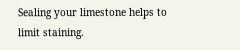Sealing your limestone helps to limit staining.